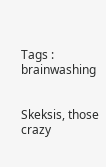Tags : brainwashing


Skeksis, those crazy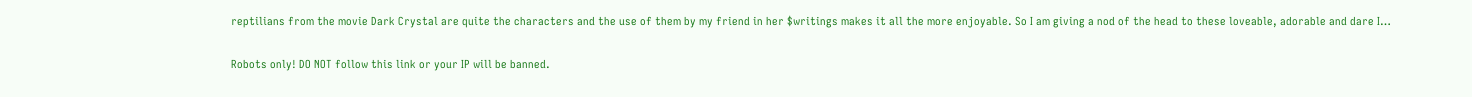reptilians from the movie Dark Crystal are quite the characters and the use of them by my friend in her $writings makes it all the more enjoyable. So I am giving a nod of the head to these loveable, adorable and dare I…

Robots only! DO NOT follow this link or your IP will be banned.